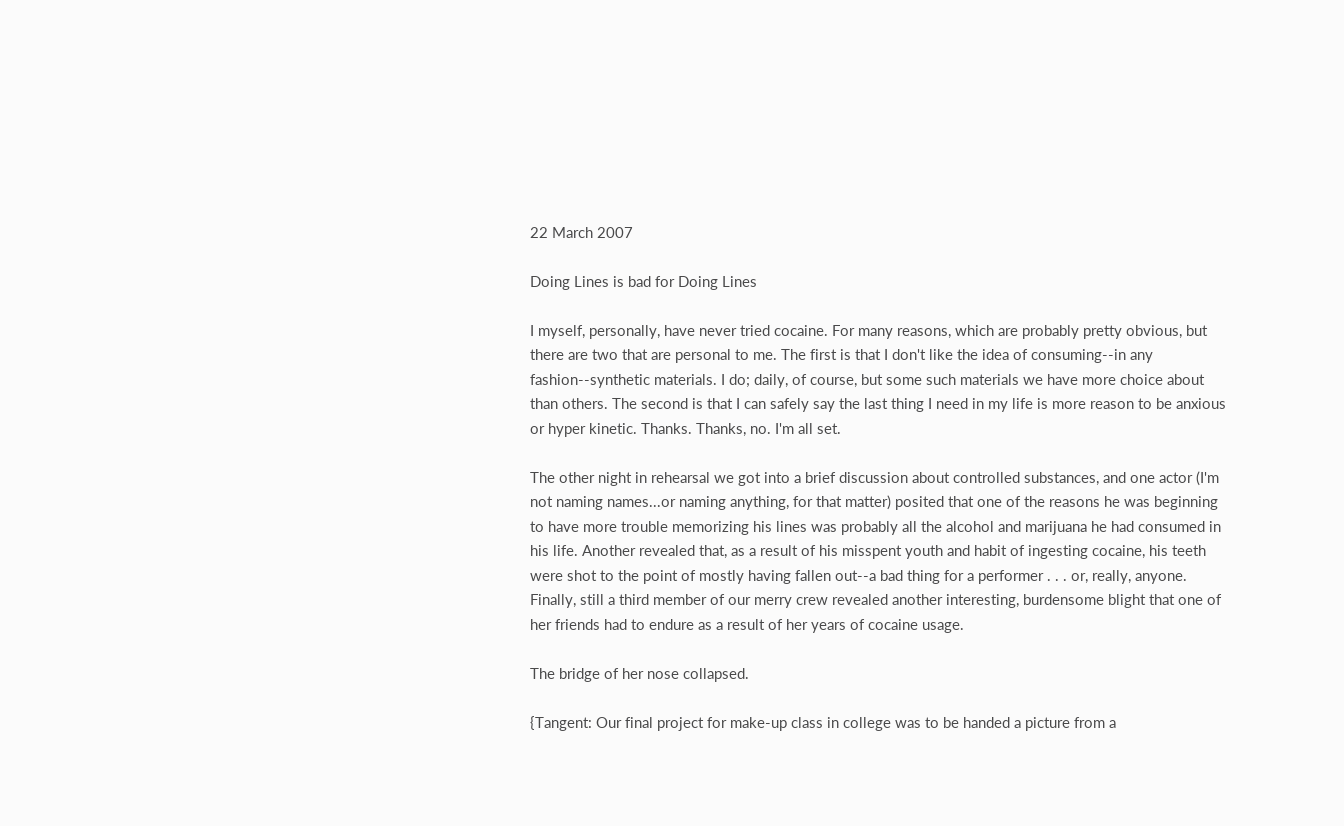22 March 2007

Doing Lines is bad for Doing Lines

I myself, personally, have never tried cocaine. For many reasons, which are probably pretty obvious, but there are two that are personal to me. The first is that I don't like the idea of consuming--in any fashion--synthetic materials. I do; daily, of course, but some such materials we have more choice about than others. The second is that I can safely say the last thing I need in my life is more reason to be anxious or hyper kinetic. Thanks. Thanks, no. I'm all set.

The other night in rehearsal we got into a brief discussion about controlled substances, and one actor (I'm not naming names...or naming anything, for that matter) posited that one of the reasons he was beginning to have more trouble memorizing his lines was probably all the alcohol and marijuana he had consumed in his life. Another revealed that, as a result of his misspent youth and habit of ingesting cocaine, his teeth were shot to the point of mostly having fallen out--a bad thing for a performer . . . or, really, anyone. Finally, still a third member of our merry crew revealed another interesting, burdensome blight that one of her friends had to endure as a result of her years of cocaine usage.

The bridge of her nose collapsed.

{Tangent: Our final project for make-up class in college was to be handed a picture from a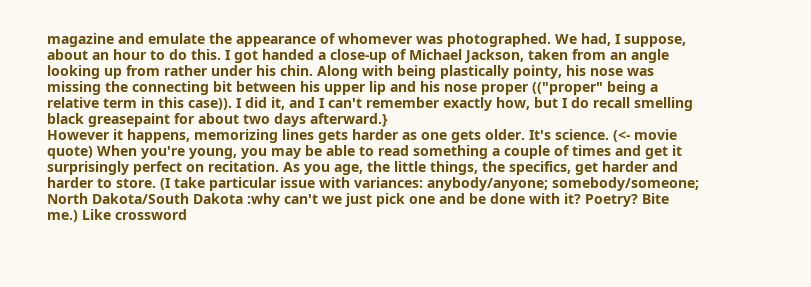magazine and emulate the appearance of whomever was photographed. We had, I suppose, about an hour to do this. I got handed a close-up of Michael Jackson, taken from an angle looking up from rather under his chin. Along with being plastically pointy, his nose was missing the connecting bit between his upper lip and his nose proper (("proper" being a relative term in this case)). I did it, and I can't remember exactly how, but I do recall smelling black greasepaint for about two days afterward.}
However it happens, memorizing lines gets harder as one gets older. It's science. (<- movie quote) When you're young, you may be able to read something a couple of times and get it surprisingly perfect on recitation. As you age, the little things, the specifics, get harder and harder to store. (I take particular issue with variances: anybody/anyone; somebody/someone; North Dakota/South Dakota :why can't we just pick one and be done with it? Poetry? Bite me.) Like crossword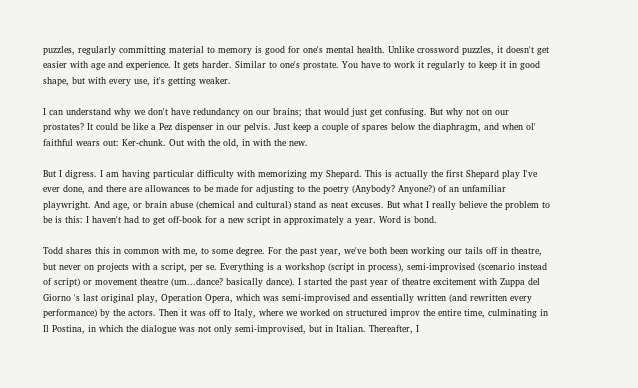puzzles, regularly committing material to memory is good for one's mental health. Unlike crossword puzzles, it doesn't get easier with age and experience. It gets harder. Similar to one's prostate. You have to work it regularly to keep it in good shape, but with every use, it's getting weaker.

I can understand why we don't have redundancy on our brains; that would just get confusing. But why not on our prostates? It could be like a Pez dispenser in our pelvis. Just keep a couple of spares below the diaphragm, and when ol' faithful wears out: Ker-chunk. Out with the old, in with the new.

But I digress. I am having particular difficulty with memorizing my Shepard. This is actually the first Shepard play I've ever done, and there are allowances to be made for adjusting to the poetry (Anybody? Anyone?) of an unfamiliar playwright. And age, or brain abuse (chemical and cultural) stand as neat excuses. But what I really believe the problem to be is this: I haven't had to get off-book for a new script in approximately a year. Word is bond.

Todd shares this in common with me, to some degree. For the past year, we've both been working our tails off in theatre, but never on projects with a script, per se. Everything is a workshop (script in process), semi-improvised (scenario instead of script) or movement theatre (um...dance? basically dance). I started the past year of theatre excitement with Zuppa del Giorno 's last original play, Operation Opera, which was semi-improvised and essentially written (and rewritten every performance) by the actors. Then it was off to Italy, where we worked on structured improv the entire time, culminating in Il Postina, in which the dialogue was not only semi-improvised, but in Italian. Thereafter, I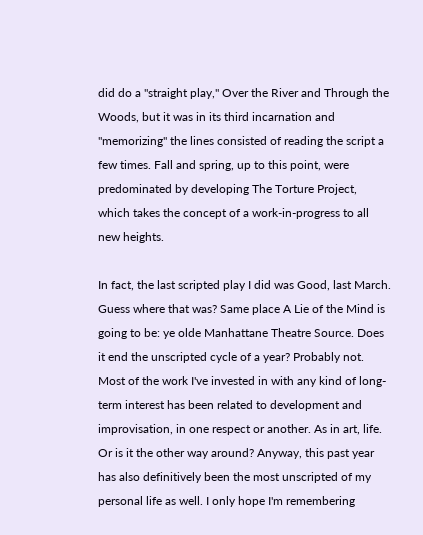did do a "straight play," Over the River and Through the Woods, but it was in its third incarnation and "memorizing" the lines consisted of reading the script a few times. Fall and spring, up to this point, were predominated by developing The Torture Project, which takes the concept of a work-in-progress to all new heights.

In fact, the last scripted play I did was Good, last March. Guess where that was? Same place A Lie of the Mind is going to be: ye olde Manhattane Theatre Source. Does it end the unscripted cycle of a year? Probably not. Most of the work I've invested in with any kind of long-term interest has been related to development and improvisation, in one respect or another. As in art, life. Or is it the other way around? Anyway, this past year has also definitively been the most unscripted of my personal life as well. I only hope I'm remembering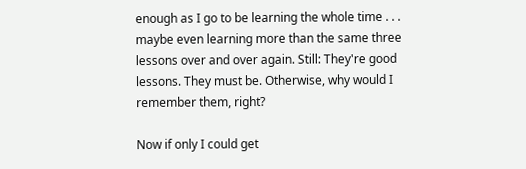enough as I go to be learning the whole time . . . maybe even learning more than the same three lessons over and over again. Still: They're good lessons. They must be. Otherwise, why would I remember them, right?

Now if only I could get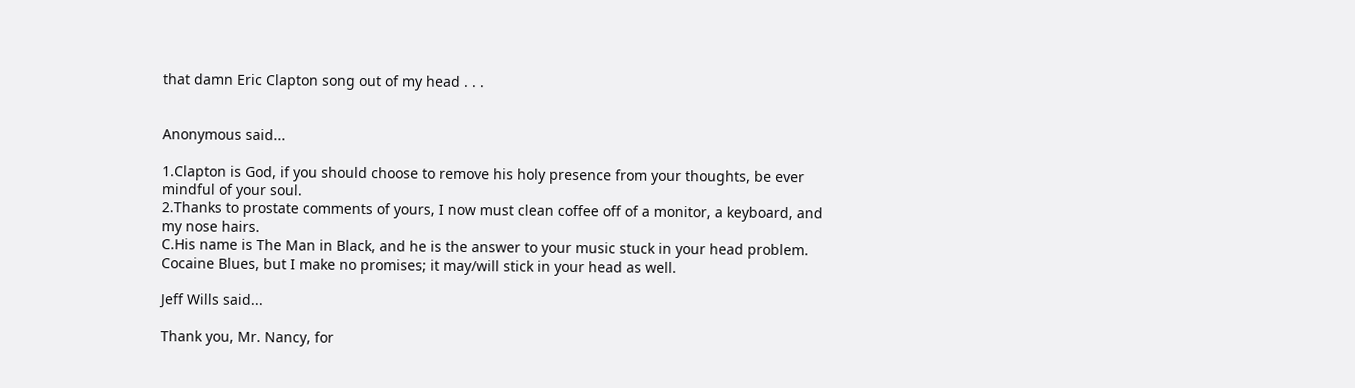that damn Eric Clapton song out of my head . . .


Anonymous said...

1.Clapton is God, if you should choose to remove his holy presence from your thoughts, be ever mindful of your soul.
2.Thanks to prostate comments of yours, I now must clean coffee off of a monitor, a keyboard, and my nose hairs.
C.His name is The Man in Black, and he is the answer to your music stuck in your head problem. Cocaine Blues, but I make no promises; it may/will stick in your head as well.

Jeff Wills said...

Thank you, Mr. Nancy, for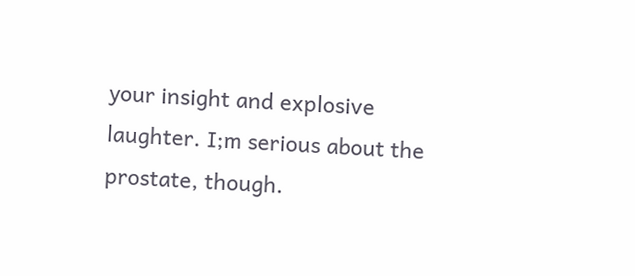your insight and explosive laughter. I;m serious about the prostate, though.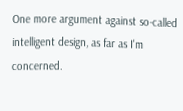One more argument against so-called intelligent design, as far as I'm concerned.